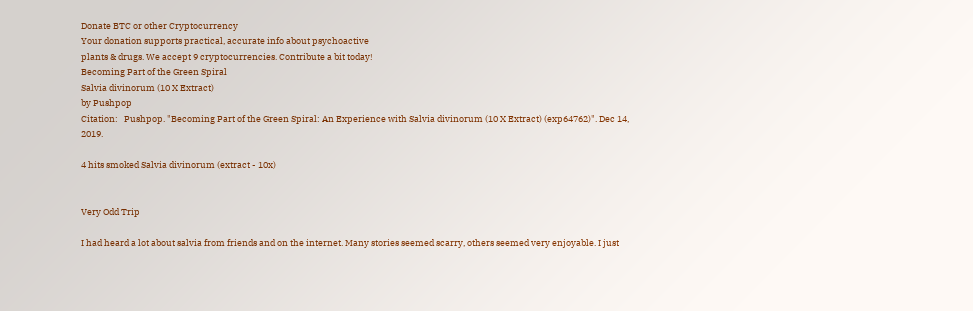Donate BTC or other Cryptocurrency
Your donation supports practical, accurate info about psychoactive
plants & drugs. We accept 9 cryptocurrencies. Contribute a bit today!
Becoming Part of the Green Spiral
Salvia divinorum (10 X Extract)
by Pushpop
Citation:   Pushpop. "Becoming Part of the Green Spiral: An Experience with Salvia divinorum (10 X Extract) (exp64762)". Dec 14, 2019.

4 hits smoked Salvia divinorum (extract - 10x)


Very Odd Trip

I had heard a lot about salvia from friends and on the internet. Many stories seemed scarry, others seemed very enjoyable. I just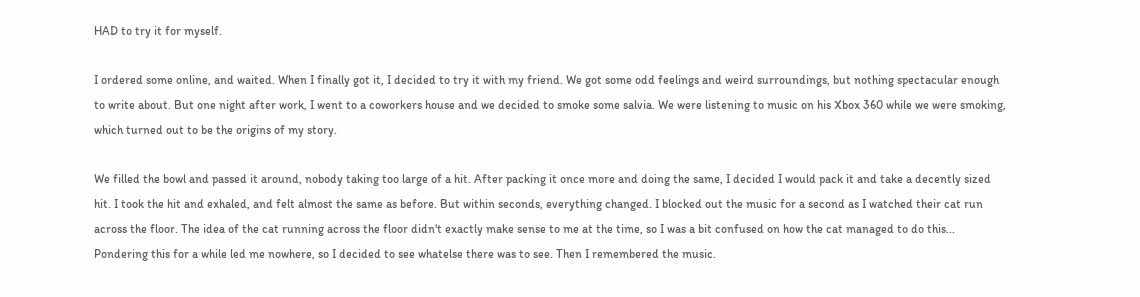HAD to try it for myself.

I ordered some online, and waited. When I finally got it, I decided to try it with my friend. We got some odd feelings and weird surroundings, but nothing spectacular enough to write about. But one night after work, I went to a coworkers house and we decided to smoke some salvia. We were listening to music on his Xbox 360 while we were smoking, which turned out to be the origins of my story.

We filled the bowl and passed it around, nobody taking too large of a hit. After packing it once more and doing the same, I decided I would pack it and take a decently sized hit. I took the hit and exhaled, and felt almost the same as before. But within seconds, everything changed. I blocked out the music for a second as I watched their cat run across the floor. The idea of the cat running across the floor didn't exactly make sense to me at the time, so I was a bit confused on how the cat managed to do this... Pondering this for a while led me nowhere, so I decided to see whatelse there was to see. Then I remembered the music.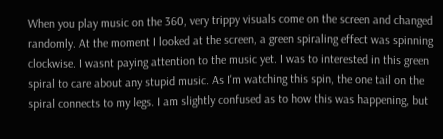When you play music on the 360, very trippy visuals come on the screen and changed randomly. At the moment I looked at the screen, a green spiraling effect was spinning clockwise. I wasnt paying attention to the music yet. I was to interested in this green spiral to care about any stupid music. As I'm watching this spin, the one tail on the spiral connects to my legs. I am slightly confused as to how this was happening, but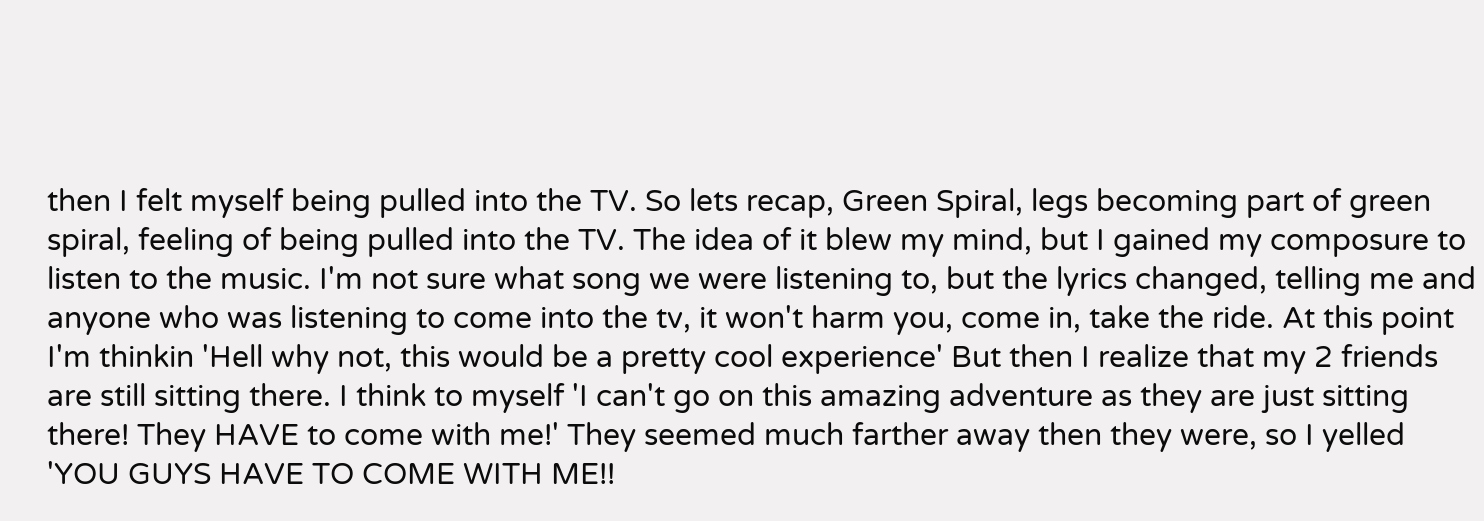then I felt myself being pulled into the TV. So lets recap, Green Spiral, legs becoming part of green spiral, feeling of being pulled into the TV. The idea of it blew my mind, but I gained my composure to listen to the music. I'm not sure what song we were listening to, but the lyrics changed, telling me and anyone who was listening to come into the tv, it won't harm you, come in, take the ride. At this point I'm thinkin 'Hell why not, this would be a pretty cool experience' But then I realize that my 2 friends are still sitting there. I think to myself 'I can't go on this amazing adventure as they are just sitting there! They HAVE to come with me!' They seemed much farther away then they were, so I yelled 'YOU GUYS HAVE TO COME WITH ME!!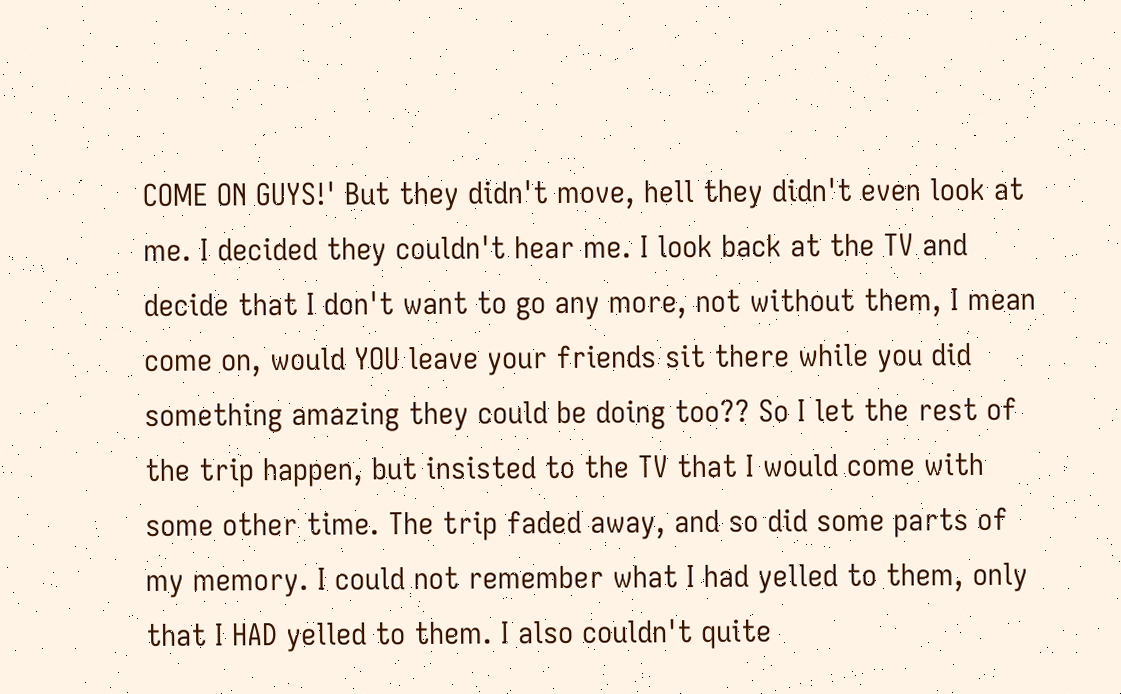COME ON GUYS!' But they didn't move, hell they didn't even look at me. I decided they couldn't hear me. I look back at the TV and decide that I don't want to go any more, not without them, I mean come on, would YOU leave your friends sit there while you did something amazing they could be doing too?? So I let the rest of the trip happen, but insisted to the TV that I would come with some other time. The trip faded away, and so did some parts of my memory. I could not remember what I had yelled to them, only that I HAD yelled to them. I also couldn't quite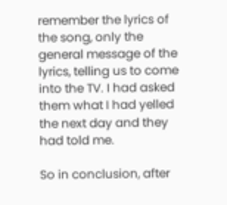remember the lyrics of the song, only the general message of the lyrics, telling us to come into the TV. I had asked them what I had yelled the next day and they had told me.

So in conclusion, after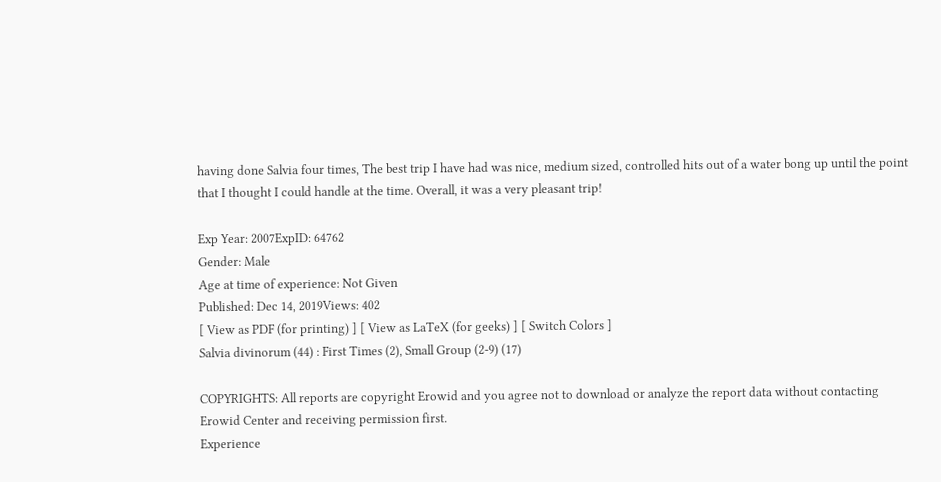having done Salvia four times, The best trip I have had was nice, medium sized, controlled hits out of a water bong up until the point that I thought I could handle at the time. Overall, it was a very pleasant trip!

Exp Year: 2007ExpID: 64762
Gender: Male
Age at time of experience: Not Given
Published: Dec 14, 2019Views: 402
[ View as PDF (for printing) ] [ View as LaTeX (for geeks) ] [ Switch Colors ]
Salvia divinorum (44) : First Times (2), Small Group (2-9) (17)

COPYRIGHTS: All reports are copyright Erowid and you agree not to download or analyze the report data without contacting Erowid Center and receiving permission first.
Experience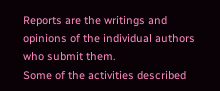Reports are the writings and opinions of the individual authors who submit them.
Some of the activities described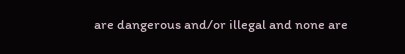are dangerous and/or illegal and none are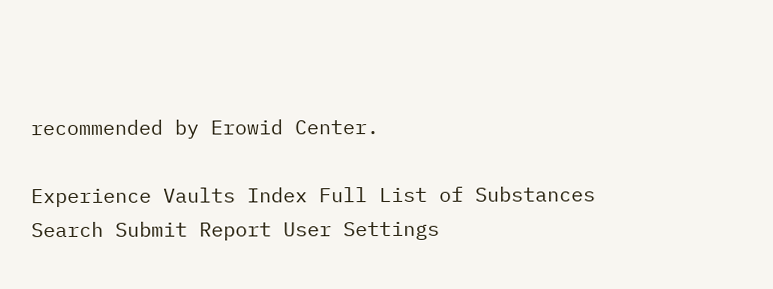recommended by Erowid Center.

Experience Vaults Index Full List of Substances Search Submit Report User Settings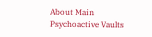About Main Psychoactive Vaults